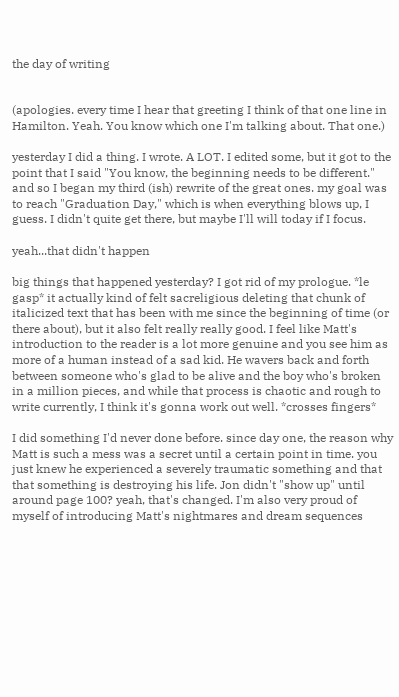the day of writing


(apologies. every time I hear that greeting I think of that one line in Hamilton. Yeah. You know which one I'm talking about. That one.)

yesterday I did a thing. I wrote. A LOT. I edited some, but it got to the point that I said "You know, the beginning needs to be different." and so I began my third (ish) rewrite of the great ones. my goal was to reach "Graduation Day," which is when everything blows up, I guess. I didn't quite get there, but maybe I'll will today if I focus.

yeah...that didn't happen

big things that happened yesterday? I got rid of my prologue. *le gasp* it actually kind of felt sacreligious deleting that chunk of italicized text that has been with me since the beginning of time (or there about), but it also felt really really good. I feel like Matt's introduction to the reader is a lot more genuine and you see him as more of a human instead of a sad kid. He wavers back and forth between someone who's glad to be alive and the boy who's broken in a million pieces, and while that process is chaotic and rough to write currently, I think it's gonna work out well. *crosses fingers*

I did something I'd never done before. since day one, the reason why Matt is such a mess was a secret until a certain point in time. you just knew he experienced a severely traumatic something and that that something is destroying his life. Jon didn't "show up" until around page 100? yeah, that's changed. I'm also very proud of myself of introducing Matt's nightmares and dream sequences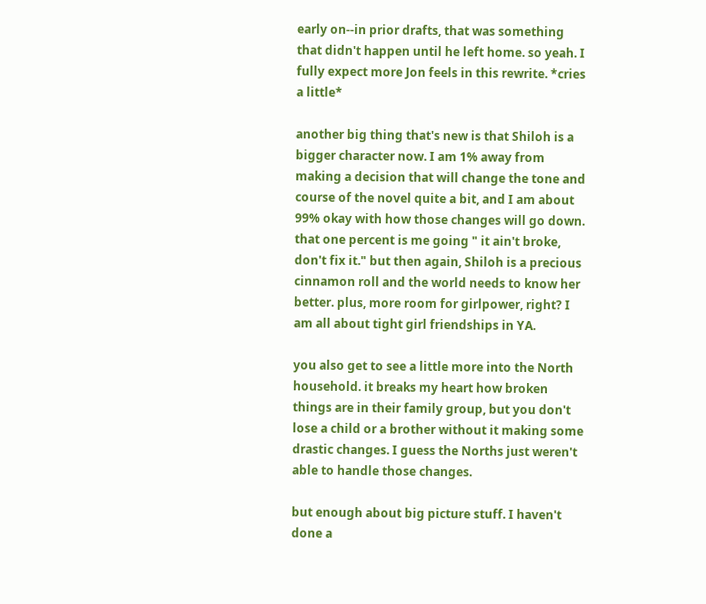early on--in prior drafts, that was something that didn't happen until he left home. so yeah. I fully expect more Jon feels in this rewrite. *cries a little*

another big thing that's new is that Shiloh is a bigger character now. I am 1% away from making a decision that will change the tone and course of the novel quite a bit, and I am about 99% okay with how those changes will go down. that one percent is me going " it ain't broke, don't fix it." but then again, Shiloh is a precious cinnamon roll and the world needs to know her better. plus, more room for girlpower, right? I am all about tight girl friendships in YA.

you also get to see a little more into the North household. it breaks my heart how broken things are in their family group, but you don't lose a child or a brother without it making some drastic changes. I guess the Norths just weren't able to handle those changes.

but enough about big picture stuff. I haven't done a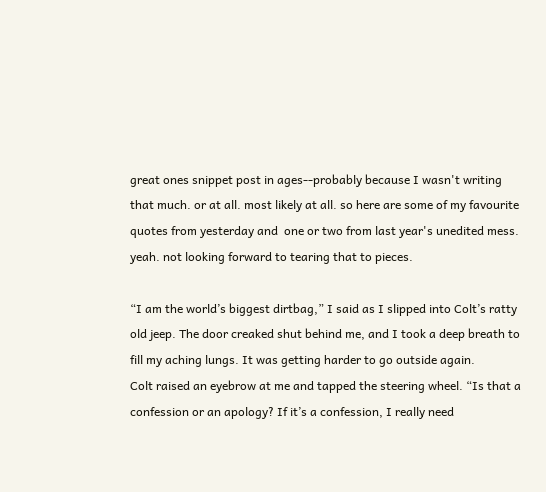great ones snippet post in ages--probably because I wasn't writing that much. or at all. most likely at all. so here are some of my favourite quotes from yesterday and  one or two from last year's unedited mess. yeah. not looking forward to tearing that to pieces.

“I am the world’s biggest dirtbag,” I said as I slipped into Colt’s ratty old jeep. The door creaked shut behind me, and I took a deep breath to fill my aching lungs. It was getting harder to go outside again.
Colt raised an eyebrow at me and tapped the steering wheel. “Is that a confession or an apology? If it’s a confession, I really need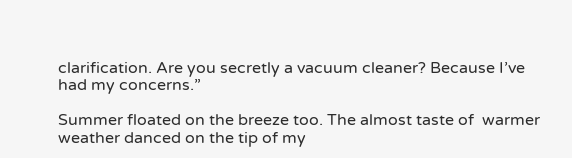clarification. Are you secretly a vacuum cleaner? Because I’ve had my concerns.”

Summer floated on the breeze too. The almost taste of  warmer weather danced on the tip of my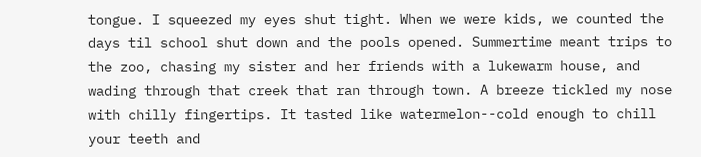tongue. I squeezed my eyes shut tight. When we were kids, we counted the days til school shut down and the pools opened. Summertime meant trips to the zoo, chasing my sister and her friends with a lukewarm house, and wading through that creek that ran through town. A breeze tickled my nose with chilly fingertips. It tasted like watermelon--cold enough to chill your teeth and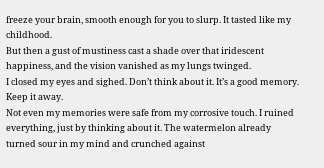freeze your brain, smooth enough for you to slurp. It tasted like my childhood.
But then a gust of mustiness cast a shade over that iridescent happiness, and the vision vanished as my lungs twinged.
I closed my eyes and sighed. Don’t think about it. It’s a good memory. Keep it away.
Not even my memories were safe from my corrosive touch. I ruined everything, just by thinking about it. The watermelon already turned sour in my mind and crunched against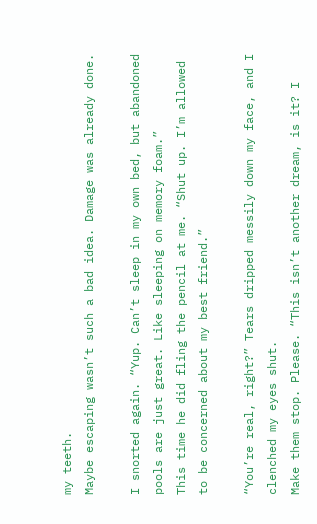my teeth.
Maybe escaping wasn’t such a bad idea. Damage was already done.

I snorted again. “Yup. Can’t sleep in my own bed, but abandoned pools are just great. Like sleeping on memory foam.”
This time he did fling the pencil at me. “Shut up. I’m allowed to be concerned about my best friend.”

“You’re real, right?” Tears dripped messily down my face, and I clenched my eyes shut.
Make them stop. Please. “This isn’t another dream, is it? I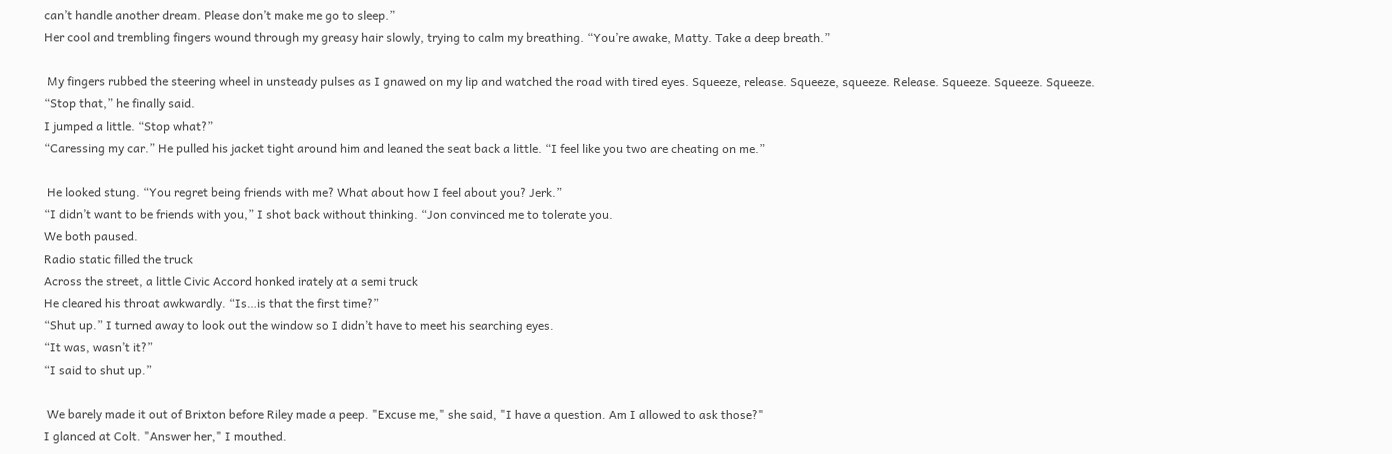can’t handle another dream. Please don’t make me go to sleep.”
Her cool and trembling fingers wound through my greasy hair slowly, trying to calm my breathing. “You’re awake, Matty. Take a deep breath.”

 My fingers rubbed the steering wheel in unsteady pulses as I gnawed on my lip and watched the road with tired eyes. Squeeze, release. Squeeze, squeeze. Release. Squeeze. Squeeze. Squeeze.
“Stop that,” he finally said.
I jumped a little. “Stop what?”
“Caressing my car.” He pulled his jacket tight around him and leaned the seat back a little. “I feel like you two are cheating on me.”

 He looked stung. “You regret being friends with me? What about how I feel about you? Jerk.”
“I didn’t want to be friends with you,” I shot back without thinking. “Jon convinced me to tolerate you.
We both paused.
Radio static filled the truck
Across the street, a little Civic Accord honked irately at a semi truck
He cleared his throat awkwardly. “Is…is that the first time?”
“Shut up.” I turned away to look out the window so I didn’t have to meet his searching eyes.
“It was, wasn’t it?”
“I said to shut up.”

 We barely made it out of Brixton before Riley made a peep. "Excuse me," she said, "I have a question. Am I allowed to ask those?"
I glanced at Colt. "Answer her," I mouthed.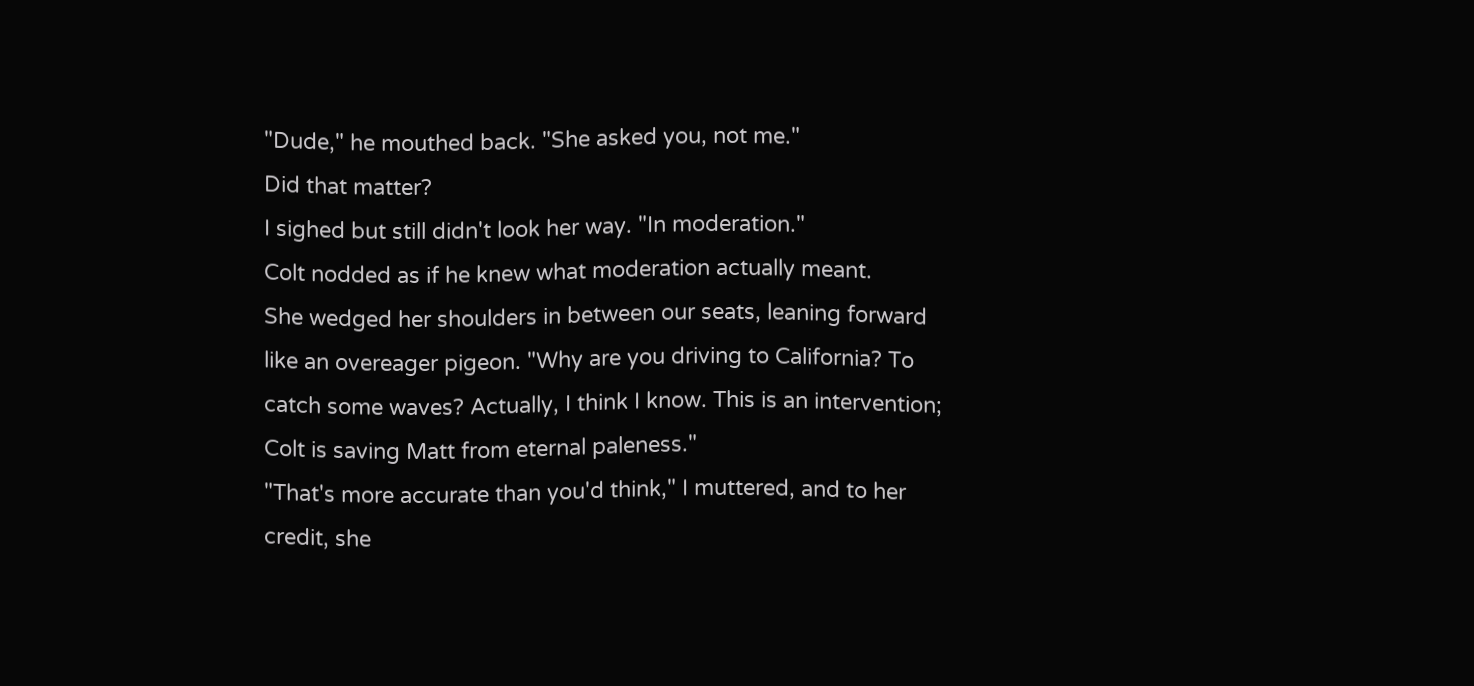"Dude," he mouthed back. "She asked you, not me."
Did that matter?
I sighed but still didn't look her way. "In moderation."
Colt nodded as if he knew what moderation actually meant.
She wedged her shoulders in between our seats, leaning forward like an overeager pigeon. "Why are you driving to California? To catch some waves? Actually, I think I know. This is an intervention; Colt is saving Matt from eternal paleness."
"That's more accurate than you'd think," I muttered, and to her credit, she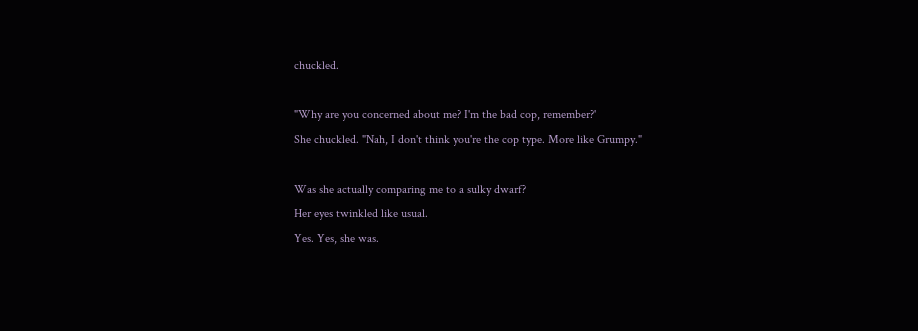chuckled.

"Why are you concerned about me? I'm the bad cop, remember?'
She chuckled. "Nah, I don't think you're the cop type. More like Grumpy."

Was she actually comparing me to a sulky dwarf?
Her eyes twinkled like usual.
Yes. Yes, she was.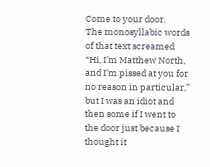Come to your door.
The monosyllabic words of that text screamed “Hi, I’m Matthew North, and I’m pissed at you for no reason in particular,” but I was an idiot and then some if I went to the door just because I
thought it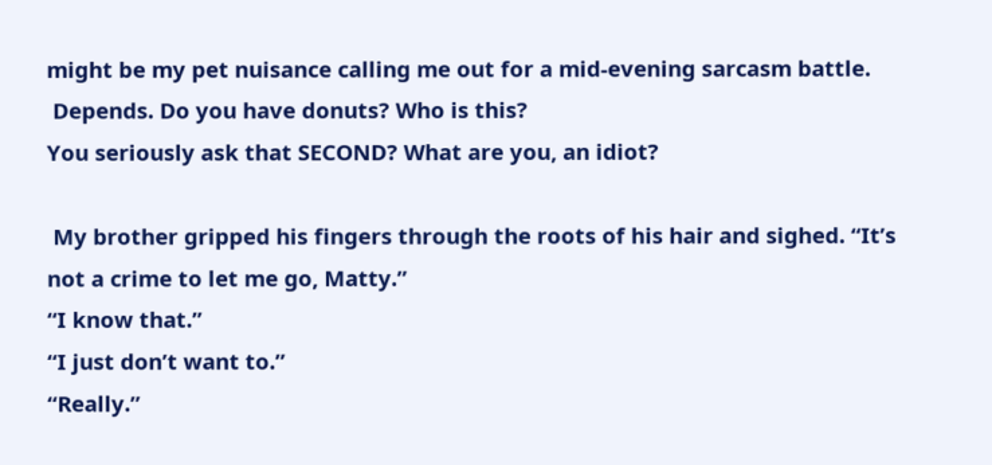might be my pet nuisance calling me out for a mid-evening sarcasm battle.
 Depends. Do you have donuts? Who is this?
You seriously ask that SECOND? What are you, an idiot?

 My brother gripped his fingers through the roots of his hair and sighed. “It’s not a crime to let me go, Matty.”
“I know that.”
“I just don’t want to.”
“Really.”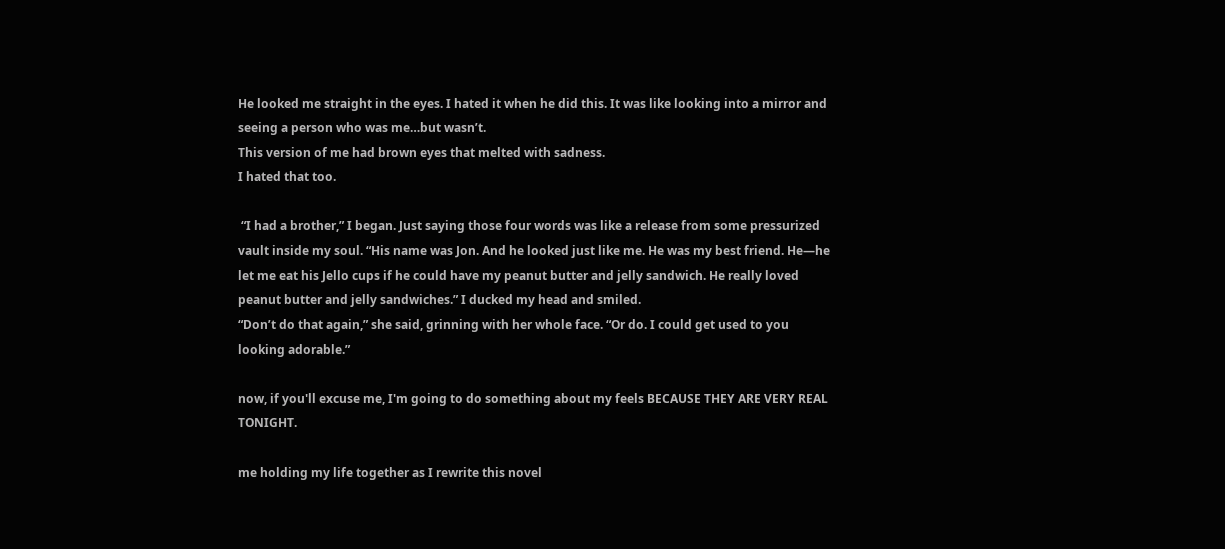He looked me straight in the eyes. I hated it when he did this. It was like looking into a mirror and seeing a person who was me…but wasn’t.
This version of me had brown eyes that melted with sadness.
I hated that too.

 “I had a brother,” I began. Just saying those four words was like a release from some pressurized vault inside my soul. “His name was Jon. And he looked just like me. He was my best friend. He—he let me eat his Jello cups if he could have my peanut butter and jelly sandwich. He really loved peanut butter and jelly sandwiches.” I ducked my head and smiled.
“Don’t do that again,” she said, grinning with her whole face. “Or do. I could get used to you looking adorable.”

now, if you'll excuse me, I'm going to do something about my feels BECAUSE THEY ARE VERY REAL TONIGHT.

me holding my life together as I rewrite this novel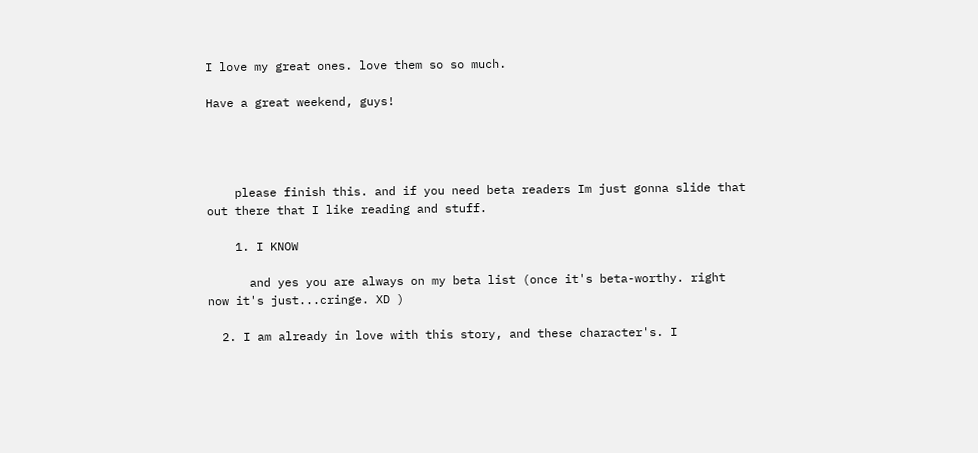I love my great ones. love them so so much.

Have a great weekend, guys!




    please finish this. and if you need beta readers Im just gonna slide that out there that I like reading and stuff.

    1. I KNOW

      and yes you are always on my beta list (once it's beta-worthy. right now it's just...cringe. XD )

  2. I am already in love with this story, and these character's. I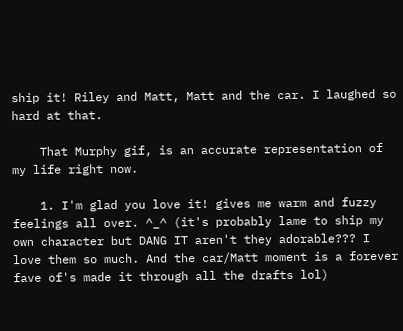ship it! Riley and Matt, Matt and the car. I laughed so hard at that.

    That Murphy gif, is an accurate representation of my life right now.

    1. I'm glad you love it! gives me warm and fuzzy feelings all over. ^_^ (it's probably lame to ship my own character but DANG IT aren't they adorable??? I love them so much. And the car/Matt moment is a forever fave of's made it through all the drafts lol)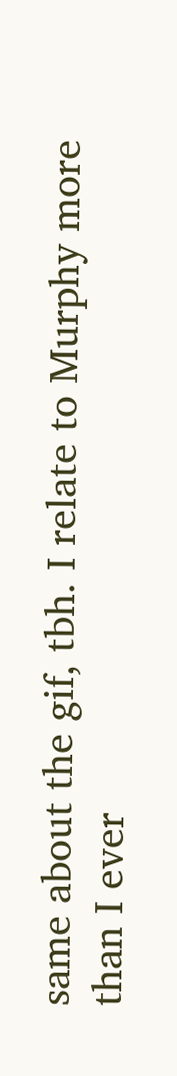same about the gif, tbh. I relate to Murphy more than I ever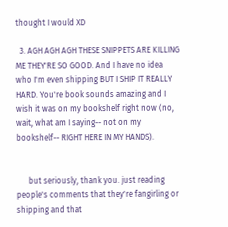thought I would XD

  3. AGH AGH AGH THESE SNIPPETS ARE KILLING ME THEY'RE SO GOOD. And I have no idea who I'm even shipping BUT I SHIP IT REALLY HARD. You're book sounds amazing and I wish it was on my bookshelf right now (no, wait, what am I saying-- not on my bookshelf-- RIGHT HERE IN MY HANDS).


      but seriously, thank you. just reading people's comments that they're fangirling or shipping and that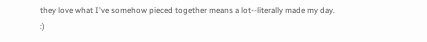they love what I've somehow pieced together means a lot--literally made my day. :)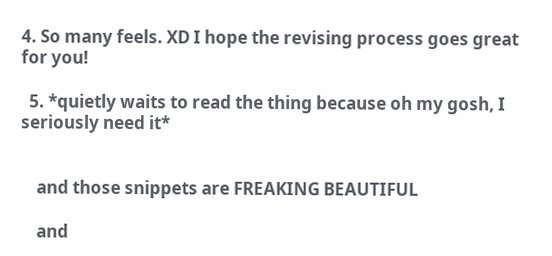4. So many feels. XD I hope the revising process goes great for you!

  5. *quietly waits to read the thing because oh my gosh, I seriously need it*


    and those snippets are FREAKING BEAUTIFUL

    and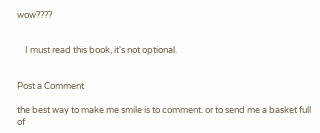wow????


    I must read this book, it's not optional.


Post a Comment

the best way to make me smile is to comment. or to send me a basket full of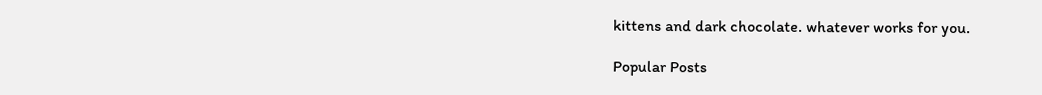kittens and dark chocolate. whatever works for you.

Popular Posts